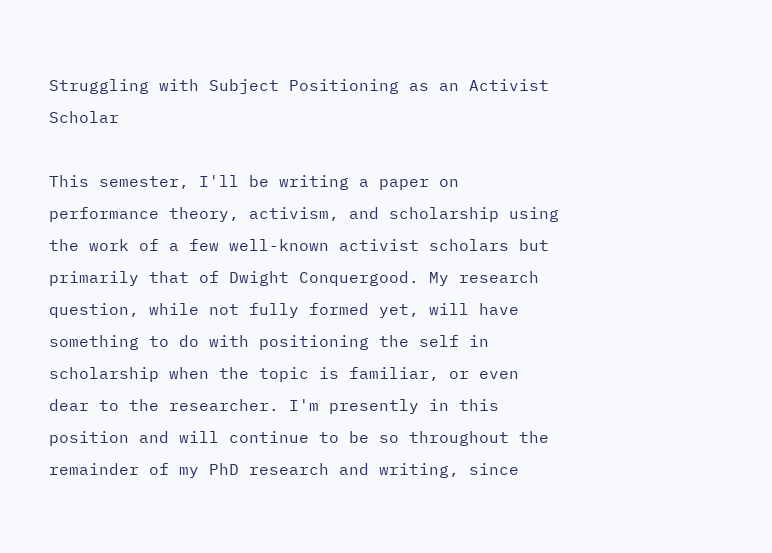Struggling with Subject Positioning as an Activist Scholar

This semester, I'll be writing a paper on performance theory, activism, and scholarship using the work of a few well-known activist scholars but primarily that of Dwight Conquergood. My research question, while not fully formed yet, will have something to do with positioning the self in scholarship when the topic is familiar, or even dear to the researcher. I'm presently in this position and will continue to be so throughout the remainder of my PhD research and writing, since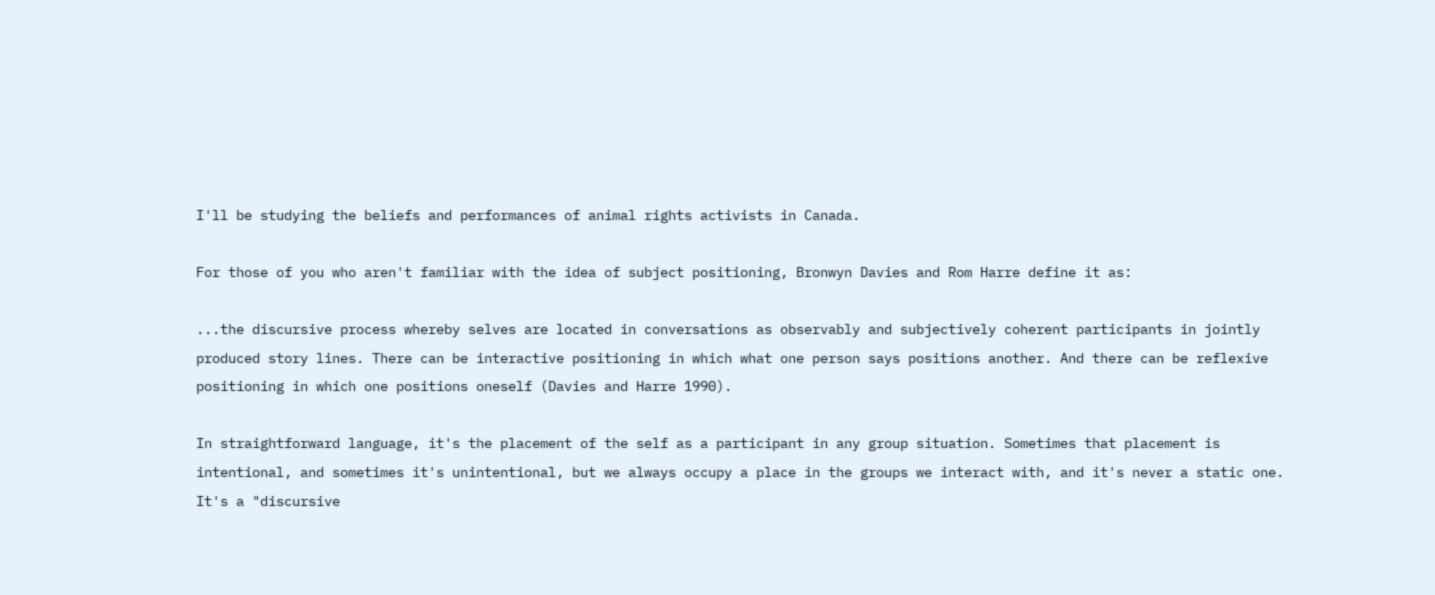I'll be studying the beliefs and performances of animal rights activists in Canada.

For those of you who aren't familiar with the idea of subject positioning, Bronwyn Davies and Rom Harre define it as:

...the discursive process whereby selves are located in conversations as observably and subjectively coherent participants in jointly produced story lines. There can be interactive positioning in which what one person says positions another. And there can be reflexive positioning in which one positions oneself (Davies and Harre 1990).

In straightforward language, it's the placement of the self as a participant in any group situation. Sometimes that placement is intentional, and sometimes it's unintentional, but we always occupy a place in the groups we interact with, and it's never a static one. It's a "discursive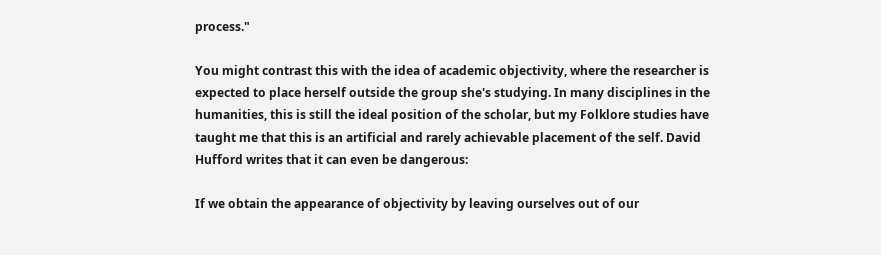process."

You might contrast this with the idea of academic objectivity, where the researcher is expected to place herself outside the group she's studying. In many disciplines in the humanities, this is still the ideal position of the scholar, but my Folklore studies have taught me that this is an artificial and rarely achievable placement of the self. David Hufford writes that it can even be dangerous:

If we obtain the appearance of objectivity by leaving ourselves out of our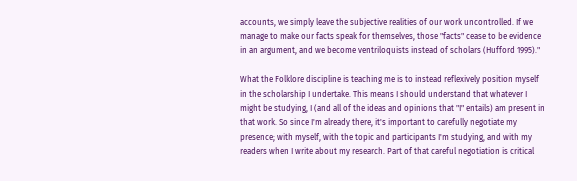accounts, we simply leave the subjective realities of our work uncontrolled. If we manage to make our facts speak for themselves, those "facts" cease to be evidence in an argument, and we become ventriloquists instead of scholars (Hufford 1995)."

What the Folklore discipline is teaching me is to instead reflexively position myself in the scholarship I undertake. This means I should understand that whatever I might be studying, I (and all of the ideas and opinions that "I" entails) am present in that work. So since I'm already there, it's important to carefully negotiate my presence; with myself, with the topic and participants I'm studying, and with my readers when I write about my research. Part of that careful negotiation is critical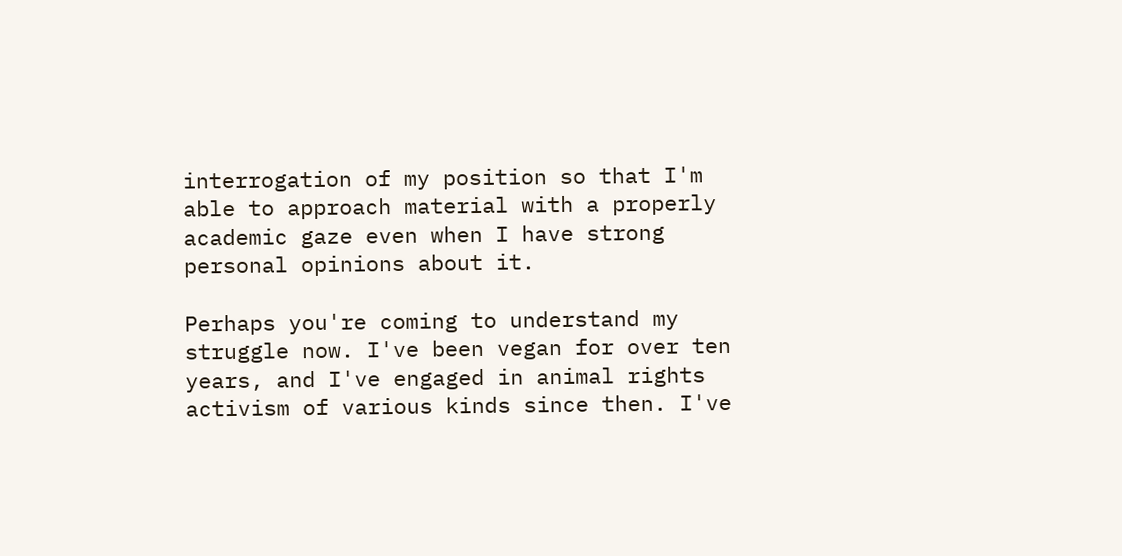interrogation of my position so that I'm able to approach material with a properly academic gaze even when I have strong personal opinions about it.

Perhaps you're coming to understand my struggle now. I've been vegan for over ten years, and I've engaged in animal rights activism of various kinds since then. I've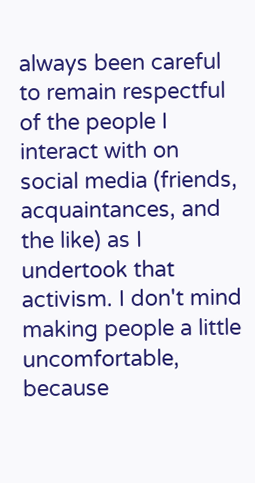always been careful to remain respectful of the people I interact with on social media (friends, acquaintances, and the like) as I undertook that activism. I don't mind making people a little uncomfortable, because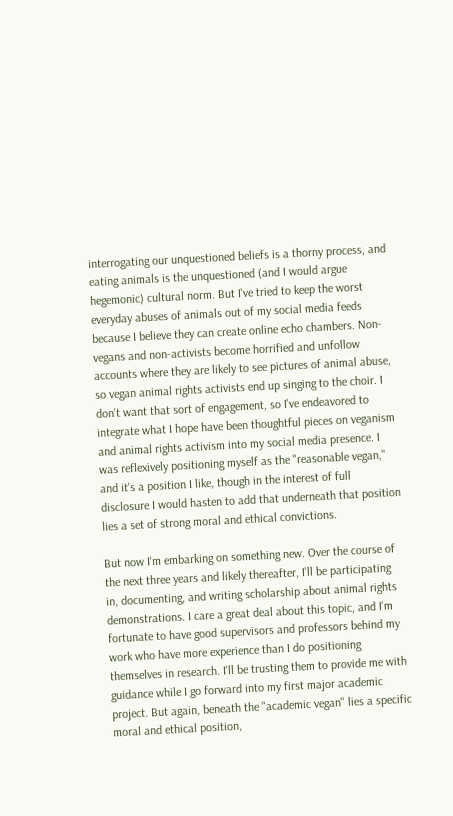interrogating our unquestioned beliefs is a thorny process, and eating animals is the unquestioned (and I would argue hegemonic) cultural norm. But I've tried to keep the worst everyday abuses of animals out of my social media feeds because I believe they can create online echo chambers. Non-vegans and non-activists become horrified and unfollow accounts where they are likely to see pictures of animal abuse, so vegan animal rights activists end up singing to the choir. I don't want that sort of engagement, so I've endeavored to integrate what I hope have been thoughtful pieces on veganism and animal rights activism into my social media presence. I was reflexively positioning myself as the "reasonable vegan," and it's a position I like, though in the interest of full disclosure I would hasten to add that underneath that position lies a set of strong moral and ethical convictions.

But now I'm embarking on something new. Over the course of the next three years and likely thereafter, I'll be participating in, documenting, and writing scholarship about animal rights demonstrations. I care a great deal about this topic, and I'm fortunate to have good supervisors and professors behind my work who have more experience than I do positioning themselves in research. I'll be trusting them to provide me with guidance while I go forward into my first major academic project. But again, beneath the "academic vegan" lies a specific moral and ethical position,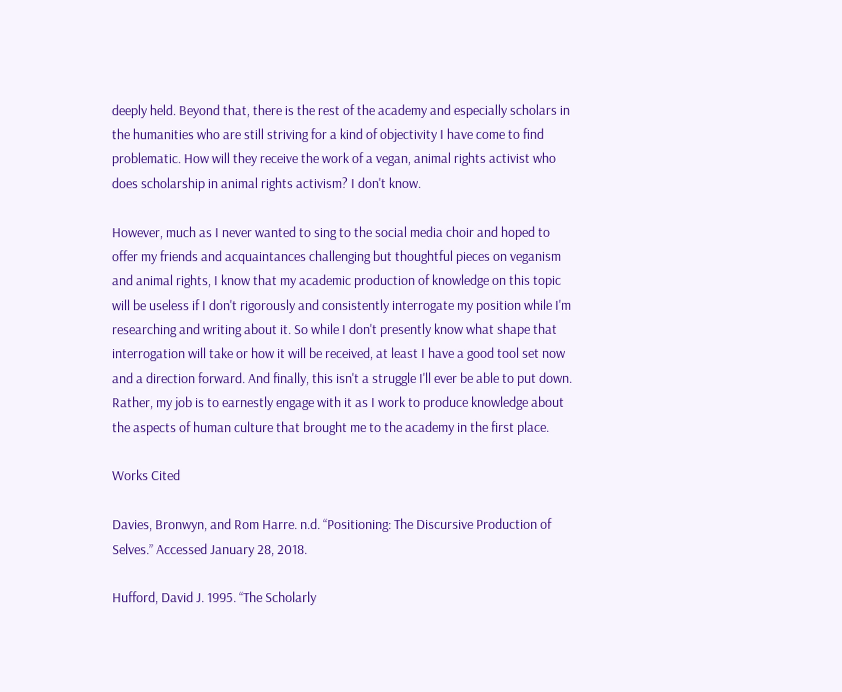deeply held. Beyond that, there is the rest of the academy and especially scholars in the humanities who are still striving for a kind of objectivity I have come to find problematic. How will they receive the work of a vegan, animal rights activist who does scholarship in animal rights activism? I don't know.

However, much as I never wanted to sing to the social media choir and hoped to offer my friends and acquaintances challenging but thoughtful pieces on veganism and animal rights, I know that my academic production of knowledge on this topic will be useless if I don't rigorously and consistently interrogate my position while I'm researching and writing about it. So while I don't presently know what shape that interrogation will take or how it will be received, at least I have a good tool set now and a direction forward. And finally, this isn't a struggle I'll ever be able to put down. Rather, my job is to earnestly engage with it as I work to produce knowledge about the aspects of human culture that brought me to the academy in the first place.

Works Cited

Davies, Bronwyn, and Rom Harre. n.d. “Positioning: The Discursive Production of Selves.” Accessed January 28, 2018.

Hufford, David J. 1995. “The Scholarly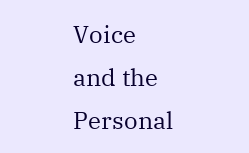Voice and the Personal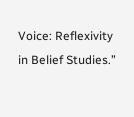Voice: Reflexivity in Belief Studies.”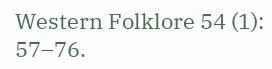Western Folklore 54 (1): 57–76.